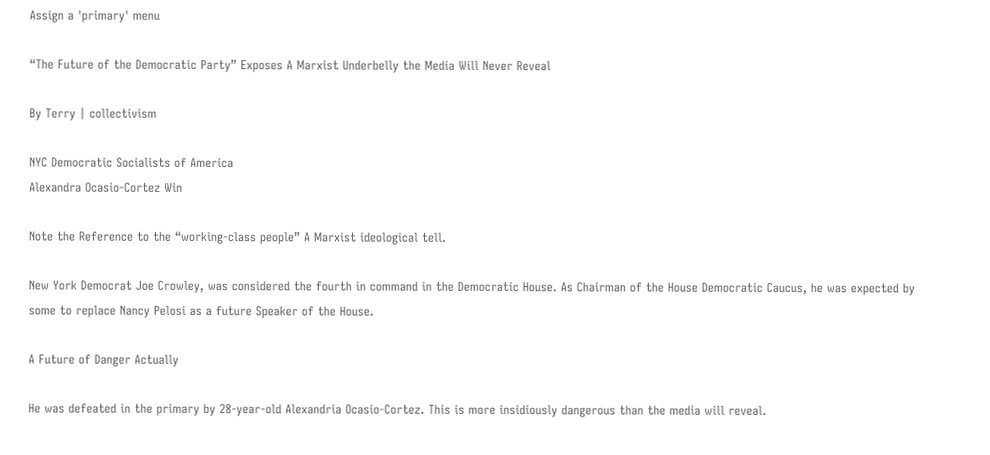Assign a 'primary' menu

“The Future of the Democratic Party” Exposes A Marxist Underbelly the Media Will Never Reveal

By Terry | collectivism

NYC Democratic Socialists of America
Alexandra Ocasio-Cortez Win

Note the Reference to the “working-class people” A Marxist ideological tell.

New York Democrat Joe Crowley, was considered the fourth in command in the Democratic House. As Chairman of the House Democratic Caucus, he was expected by some to replace Nancy Pelosi as a future Speaker of the House.

A Future of Danger Actually

He was defeated in the primary by 28-year-old Alexandria Ocasio-Cortez. This is more insidiously dangerous than the media will reveal.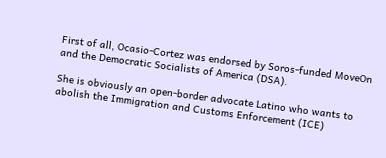First of all, Ocasio-Cortez was endorsed by Soros-funded MoveOn and the Democratic Socialists of America (DSA).

She is obviously an open-border advocate Latino who wants to abolish the Immigration and Customs Enforcement (ICE)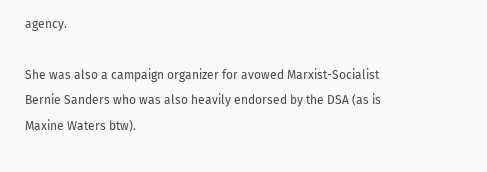agency.

She was also a campaign organizer for avowed Marxist-Socialist Bernie Sanders who was also heavily endorsed by the DSA (as is Maxine Waters btw).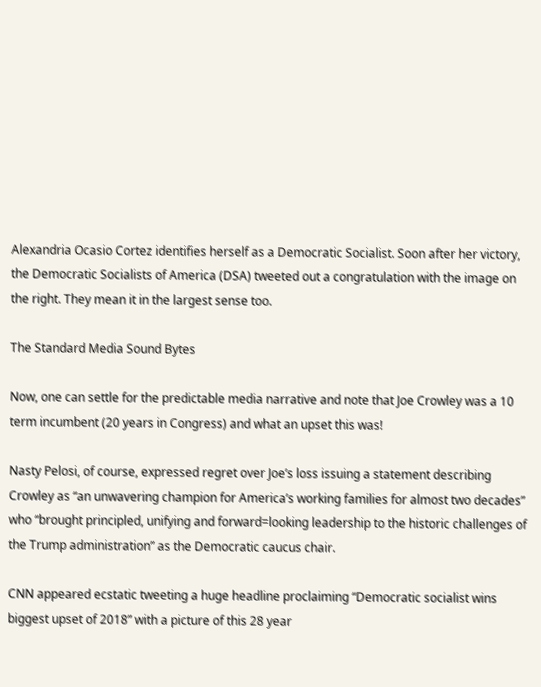Alexandria Ocasio Cortez identifies herself as a Democratic Socialist. Soon after her victory, the Democratic Socialists of America (DSA) tweeted out a congratulation with the image on the right. They mean it in the largest sense too.

The Standard Media Sound Bytes

Now, one can settle for the predictable media narrative and note that Joe Crowley was a 10 term incumbent (20 years in Congress) and what an upset this was!

Nasty Pelosi, of course, expressed regret over Joe’s loss issuing a statement describing Crowley as “an unwavering champion for America’s working families for almost two decades” who “brought principled, unifying and forward=looking leadership to the historic challenges of the Trump administration” as the Democratic caucus chair.

CNN appeared ecstatic tweeting a huge headline proclaiming “Democratic socialist wins biggest upset of 2018” with a picture of this 28 year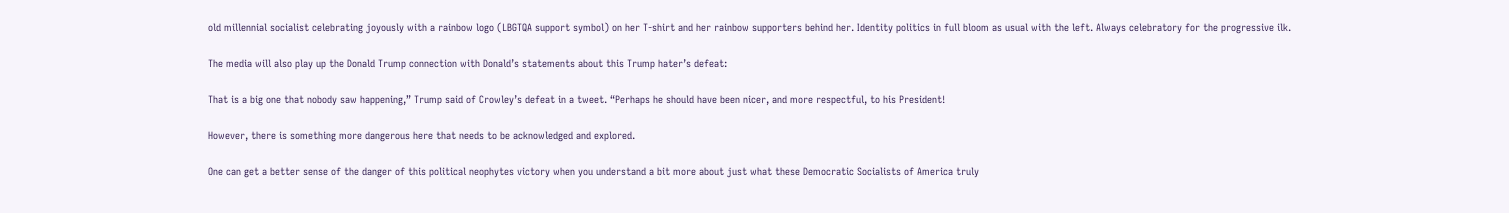old millennial socialist celebrating joyously with a rainbow logo (LBGTQA support symbol) on her T-shirt and her rainbow supporters behind her. Identity politics in full bloom as usual with the left. Always celebratory for the progressive ilk.

The media will also play up the Donald Trump connection with Donald’s statements about this Trump hater’s defeat:

That is a big one that nobody saw happening,” Trump said of Crowley’s defeat in a tweet. “Perhaps he should have been nicer, and more respectful, to his President!

However, there is something more dangerous here that needs to be acknowledged and explored.

One can get a better sense of the danger of this political neophytes victory when you understand a bit more about just what these Democratic Socialists of America truly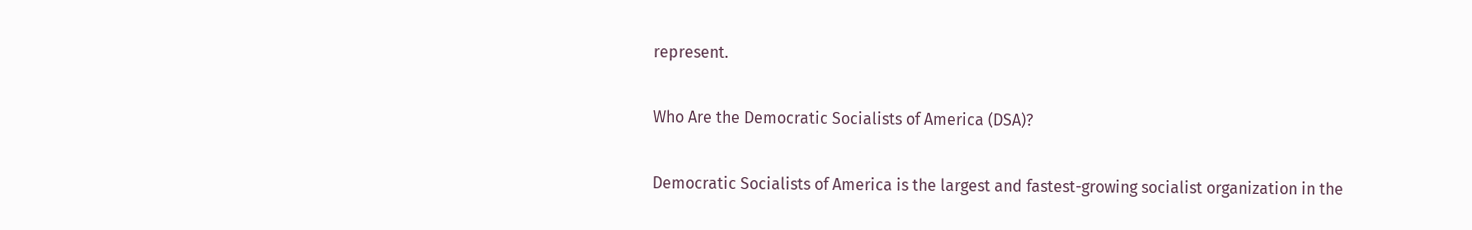represent.

Who Are the Democratic Socialists of America (DSA)?

Democratic Socialists of America is the largest and fastest-growing socialist organization in the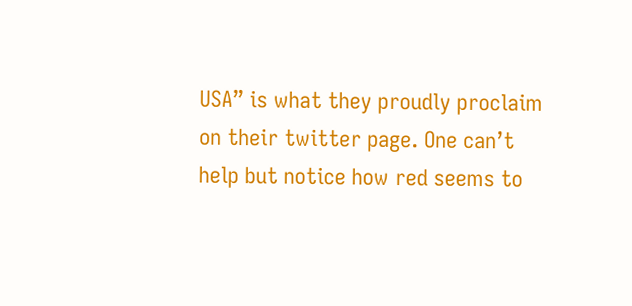USA” is what they proudly proclaim on their twitter page. One can’t help but notice how red seems to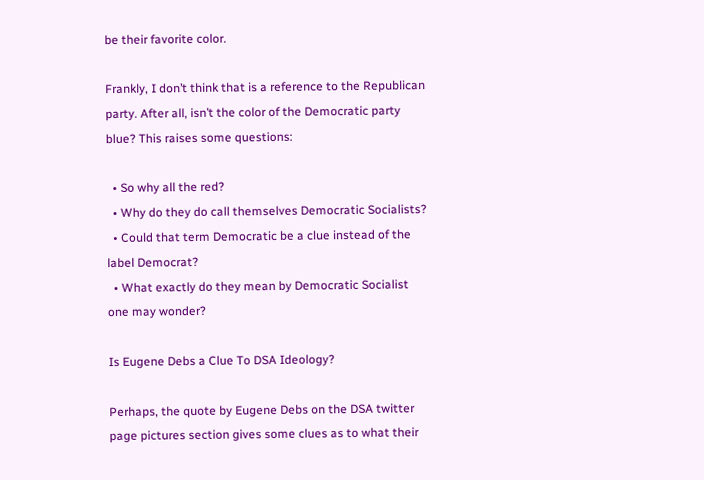be their favorite color.

Frankly, I don’t think that is a reference to the Republican party. After all, isn’t the color of the Democratic party blue? This raises some questions:

  • So why all the red?
  • Why do they do call themselves Democratic Socialists?
  • Could that term Democratic be a clue instead of the label Democrat?
  • What exactly do they mean by Democratic Socialist one may wonder?

Is Eugene Debs a Clue To DSA Ideology?

Perhaps, the quote by Eugene Debs on the DSA twitter page pictures section gives some clues as to what their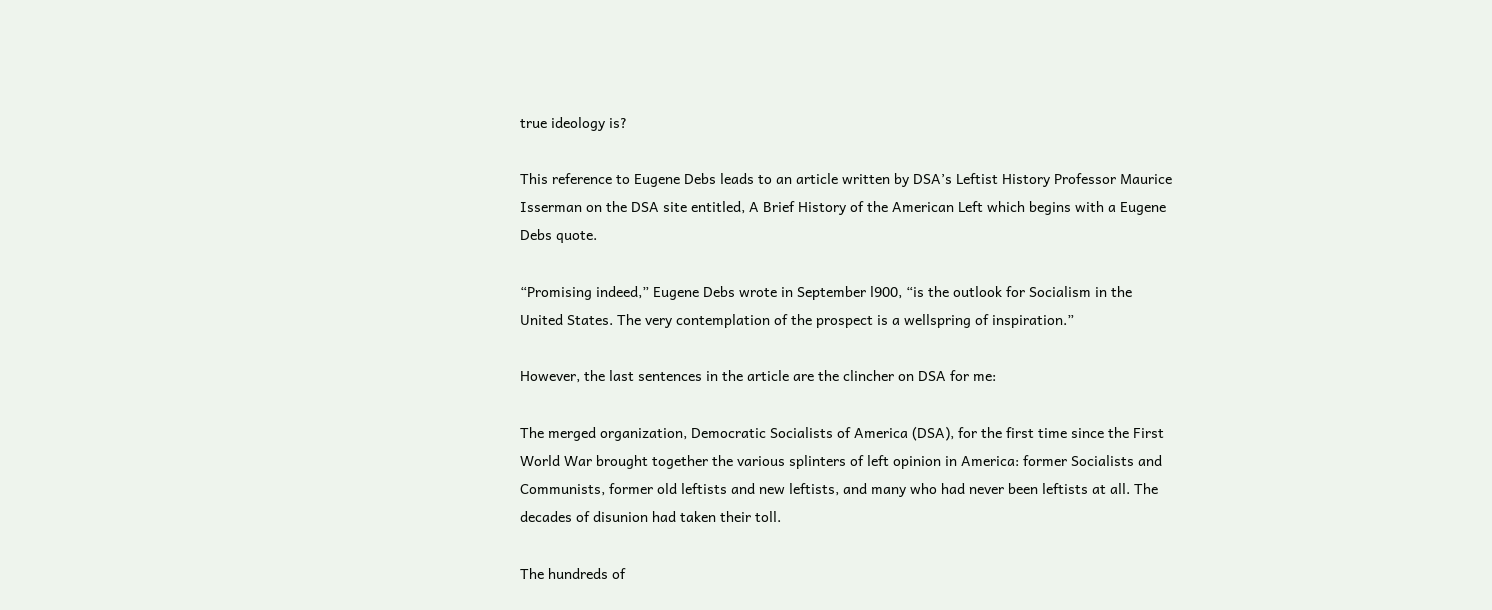true ideology is?

This reference to Eugene Debs leads to an article written by DSA’s Leftist History Professor Maurice Isserman on the DSA site entitled, A Brief History of the American Left which begins with a Eugene Debs quote.

“Promising indeed,” Eugene Debs wrote in September l900, “is the outlook for Socialism in the United States. The very contemplation of the prospect is a wellspring of inspiration.”

However, the last sentences in the article are the clincher on DSA for me:

The merged organization, Democratic Socialists of America (DSA), for the first time since the First World War brought together the various splinters of left opinion in America: former Socialists and Communists, former old leftists and new leftists, and many who had never been leftists at all. The decades of disunion had taken their toll.

The hundreds of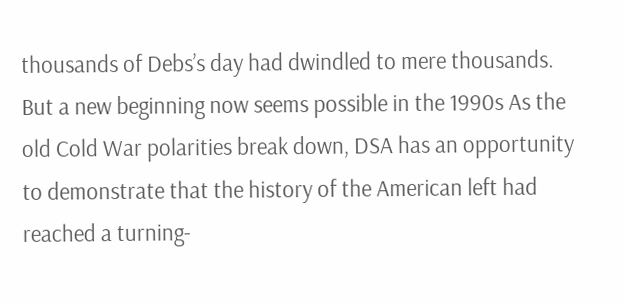thousands of Debs’s day had dwindled to mere thousands. But a new beginning now seems possible in the 1990s As the old Cold War polarities break down, DSA has an opportunity to demonstrate that the history of the American left had reached a turning-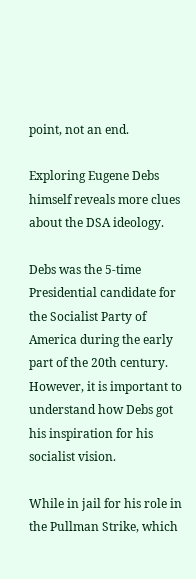point, not an end.

Exploring Eugene Debs himself reveals more clues about the DSA ideology.

Debs was the 5-time Presidential candidate for the Socialist Party of America during the early part of the 20th century. However, it is important to understand how Debs got his inspiration for his socialist vision.

While in jail for his role in the Pullman Strike, which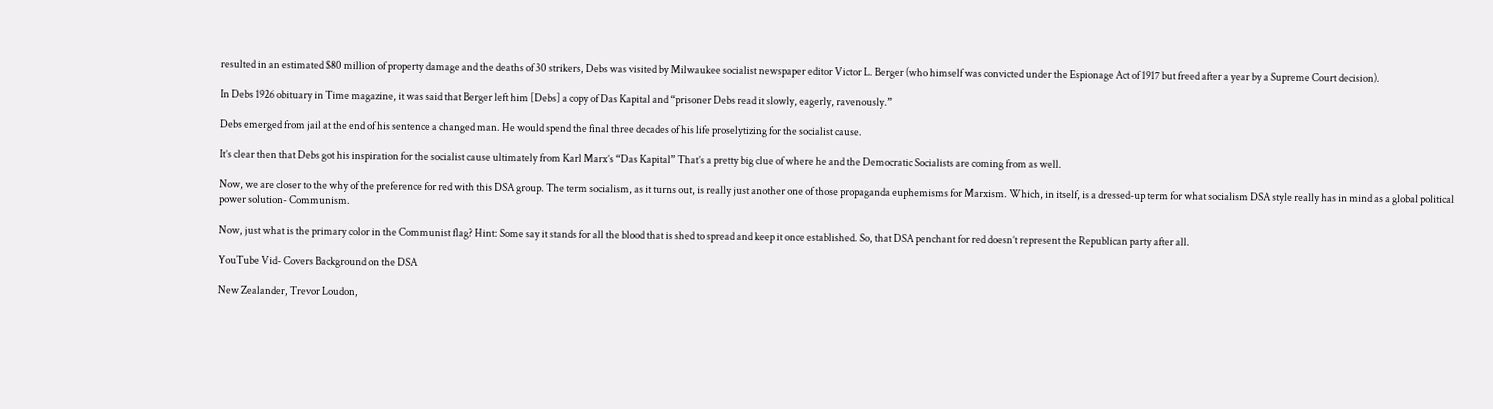resulted in an estimated $80 million of property damage and the deaths of 30 strikers, Debs was visited by Milwaukee socialist newspaper editor Victor L. Berger (who himself was convicted under the Espionage Act of 1917 but freed after a year by a Supreme Court decision).

In Debs 1926 obituary in Time magazine, it was said that Berger left him [Debs] a copy of Das Kapital and “prisoner Debs read it slowly, eagerly, ravenously.”

Debs emerged from jail at the end of his sentence a changed man. He would spend the final three decades of his life proselytizing for the socialist cause.

It’s clear then that Debs got his inspiration for the socialist cause ultimately from Karl Marx’s “Das Kapital” That’s a pretty big clue of where he and the Democratic Socialists are coming from as well.

Now, we are closer to the why of the preference for red with this DSA group. The term socialism, as it turns out, is really just another one of those propaganda euphemisms for Marxism. Which, in itself, is a dressed-up term for what socialism DSA style really has in mind as a global political power solution- Communism.

Now, just what is the primary color in the Communist flag? Hint: Some say it stands for all the blood that is shed to spread and keep it once established. So, that DSA penchant for red doesn’t represent the Republican party after all.

YouTube Vid- Covers Background on the DSA

New Zealander, Trevor Loudon,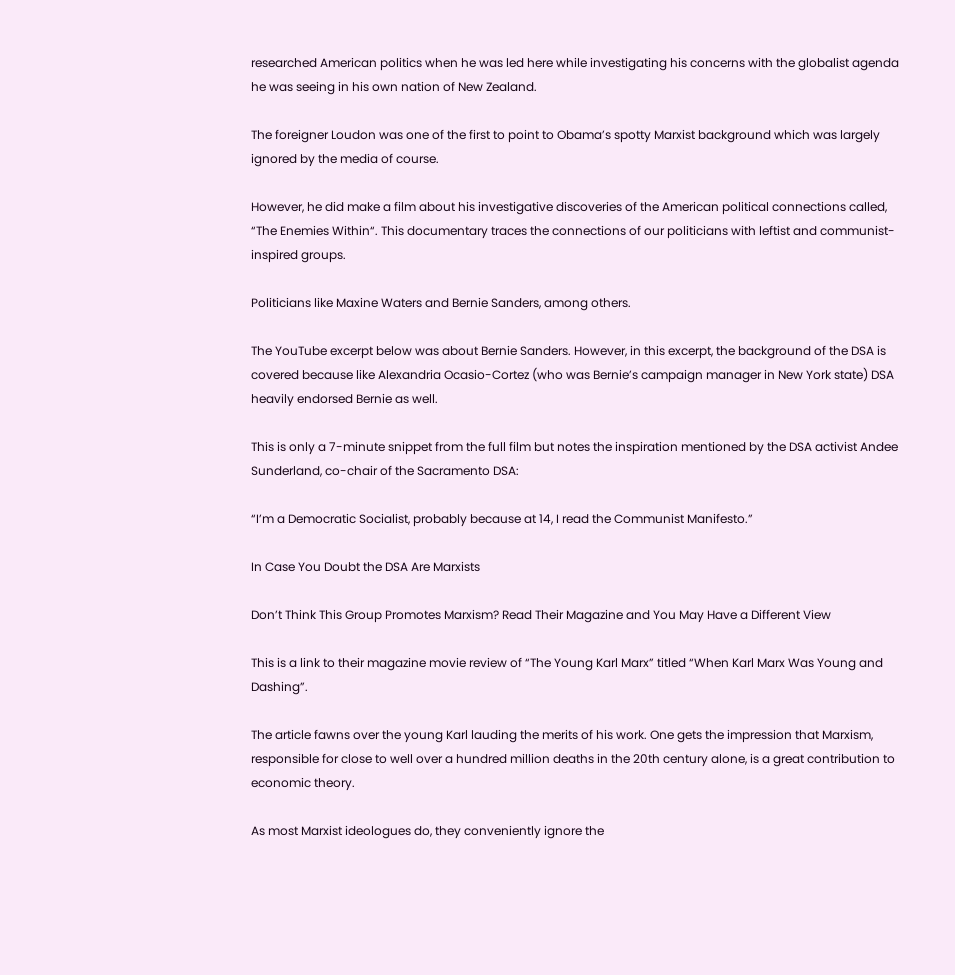researched American politics when he was led here while investigating his concerns with the globalist agenda he was seeing in his own nation of New Zealand.

The foreigner Loudon was one of the first to point to Obama’s spotty Marxist background which was largely ignored by the media of course.

However, he did make a film about his investigative discoveries of the American political connections called, “The Enemies Within“. This documentary traces the connections of our politicians with leftist and communist-inspired groups.

Politicians like Maxine Waters and Bernie Sanders, among others.

The YouTube excerpt below was about Bernie Sanders. However, in this excerpt, the background of the DSA is covered because like Alexandria Ocasio-Cortez (who was Bernie’s campaign manager in New York state) DSA heavily endorsed Bernie as well.

This is only a 7-minute snippet from the full film but notes the inspiration mentioned by the DSA activist Andee Sunderland, co-chair of the Sacramento DSA:

“I’m a Democratic Socialist, probably because at 14, I read the Communist Manifesto.”

In Case You Doubt the DSA Are Marxists

Don’t Think This Group Promotes Marxism? Read Their Magazine and You May Have a Different View

This is a link to their magazine movie review of “The Young Karl Marx” titled “When Karl Marx Was Young and Dashing”.

The article fawns over the young Karl lauding the merits of his work. One gets the impression that Marxism, responsible for close to well over a hundred million deaths in the 20th century alone, is a great contribution to economic theory.

As most Marxist ideologues do, they conveniently ignore the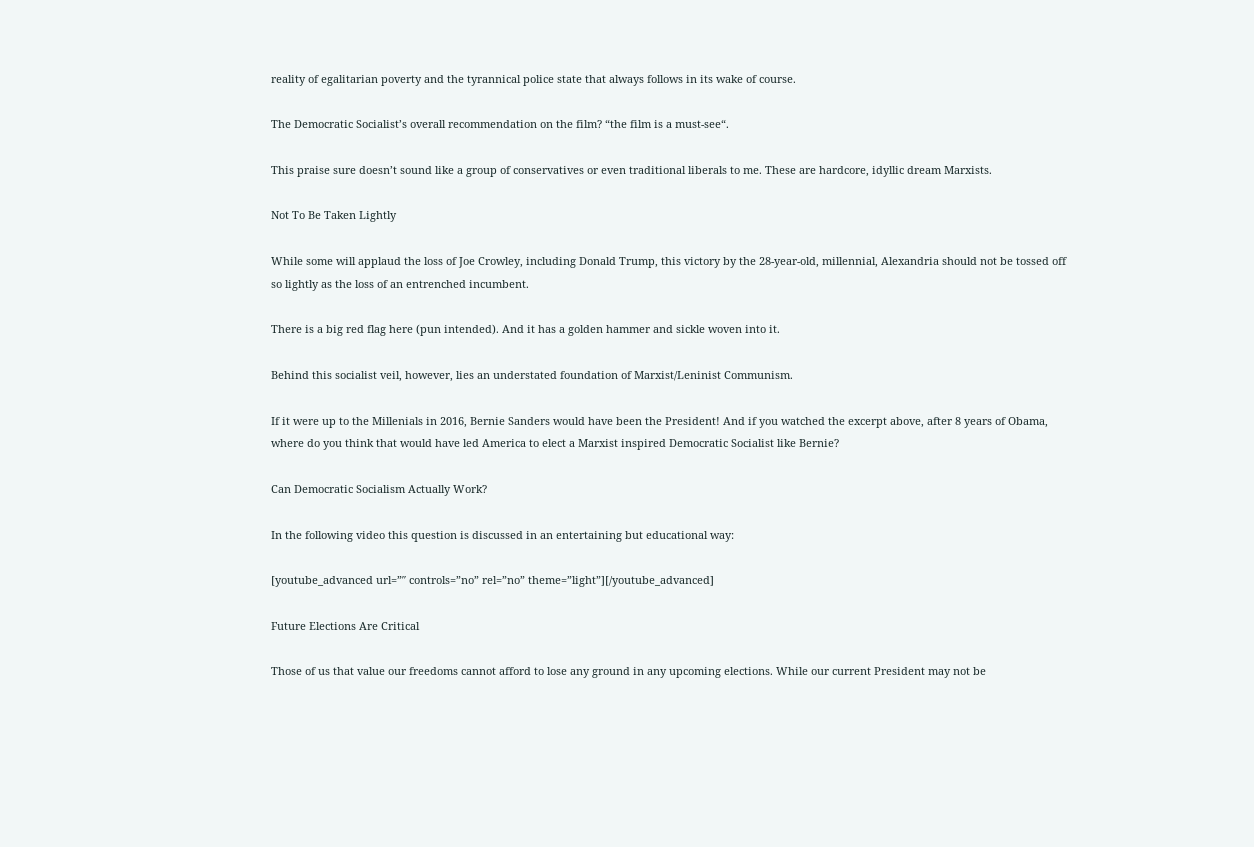reality of egalitarian poverty and the tyrannical police state that always follows in its wake of course.

The Democratic Socialist’s overall recommendation on the film? “the film is a must-see“.

This praise sure doesn’t sound like a group of conservatives or even traditional liberals to me. These are hardcore, idyllic dream Marxists.

Not To Be Taken Lightly

While some will applaud the loss of Joe Crowley, including Donald Trump, this victory by the 28-year-old, millennial, Alexandria should not be tossed off so lightly as the loss of an entrenched incumbent.

There is a big red flag here (pun intended). And it has a golden hammer and sickle woven into it.

Behind this socialist veil, however, lies an understated foundation of Marxist/Leninist Communism.

If it were up to the Millenials in 2016, Bernie Sanders would have been the President! And if you watched the excerpt above, after 8 years of Obama, where do you think that would have led America to elect a Marxist inspired Democratic Socialist like Bernie?

Can Democratic Socialism Actually Work?

In the following video this question is discussed in an entertaining but educational way:

[youtube_advanced url=”″ controls=”no” rel=”no” theme=”light”][/youtube_advanced]

Future Elections Are Critical

Those of us that value our freedoms cannot afford to lose any ground in any upcoming elections. While our current President may not be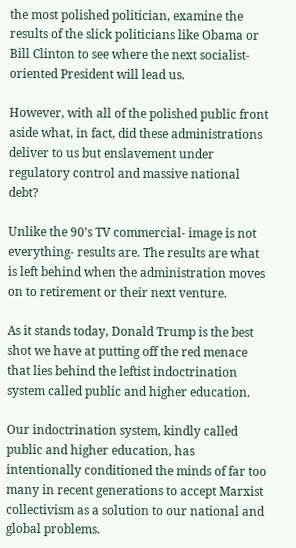the most polished politician, examine the results of the slick politicians like Obama or Bill Clinton to see where the next socialist-oriented President will lead us.

However, with all of the polished public front aside what, in fact, did these administrations deliver to us but enslavement under regulatory control and massive national debt?

Unlike the 90’s TV commercial- image is not everything- results are. The results are what is left behind when the administration moves on to retirement or their next venture.

As it stands today, Donald Trump is the best shot we have at putting off the red menace that lies behind the leftist indoctrination system called public and higher education.

Our indoctrination system, kindly called public and higher education, has intentionally conditioned the minds of far too many in recent generations to accept Marxist collectivism as a solution to our national and global problems.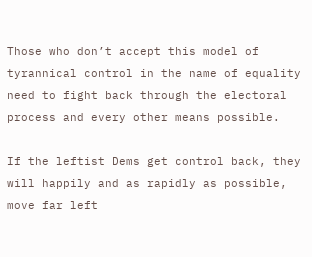Those who don’t accept this model of tyrannical control in the name of equality need to fight back through the electoral process and every other means possible.

If the leftist Dems get control back, they will happily and as rapidly as possible, move far left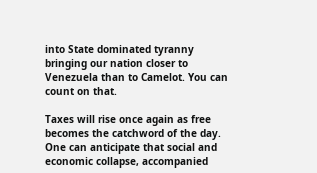into State dominated tyranny bringing our nation closer to Venezuela than to Camelot. You can count on that.

Taxes will rise once again as free becomes the catchword of the day. One can anticipate that social and economic collapse, accompanied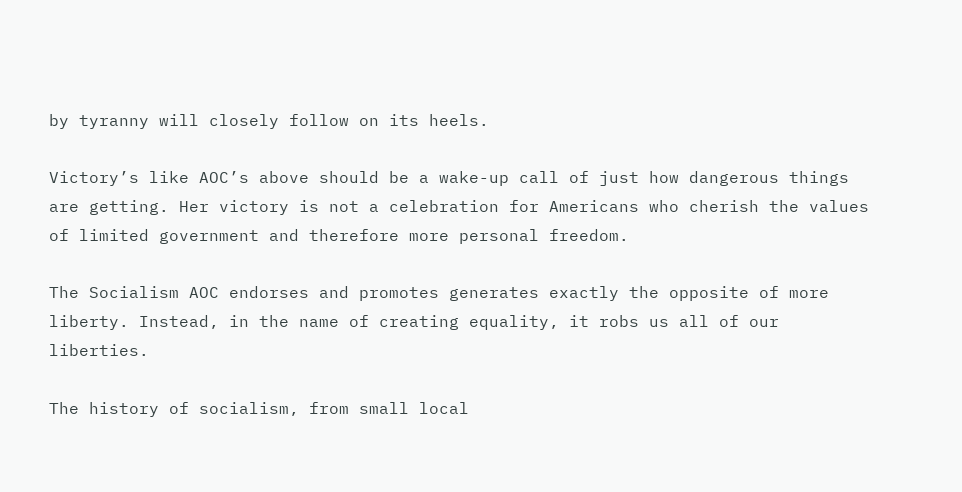by tyranny will closely follow on its heels.

Victory’s like AOC’s above should be a wake-up call of just how dangerous things are getting. Her victory is not a celebration for Americans who cherish the values of limited government and therefore more personal freedom.

The Socialism AOC endorses and promotes generates exactly the opposite of more liberty. Instead, in the name of creating equality, it robs us all of our liberties.

The history of socialism, from small local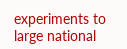experiments to large national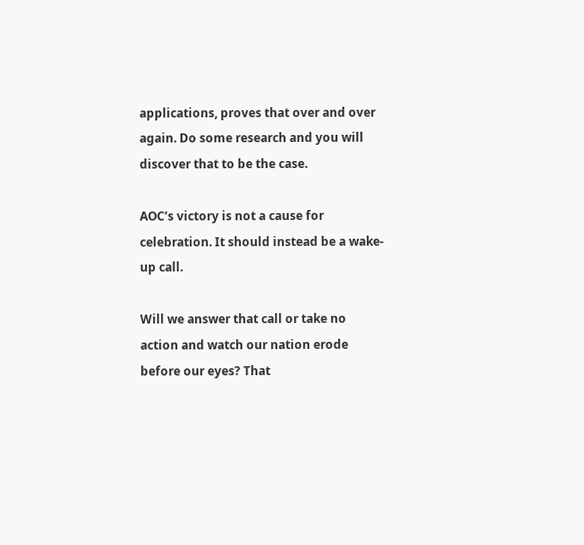applications, proves that over and over again. Do some research and you will discover that to be the case.

AOC’s victory is not a cause for celebration. It should instead be a wake-up call.

Will we answer that call or take no action and watch our nation erode before our eyes? That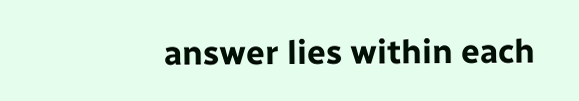answer lies within each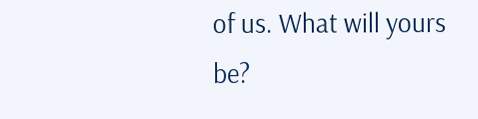of us. What will yours be?